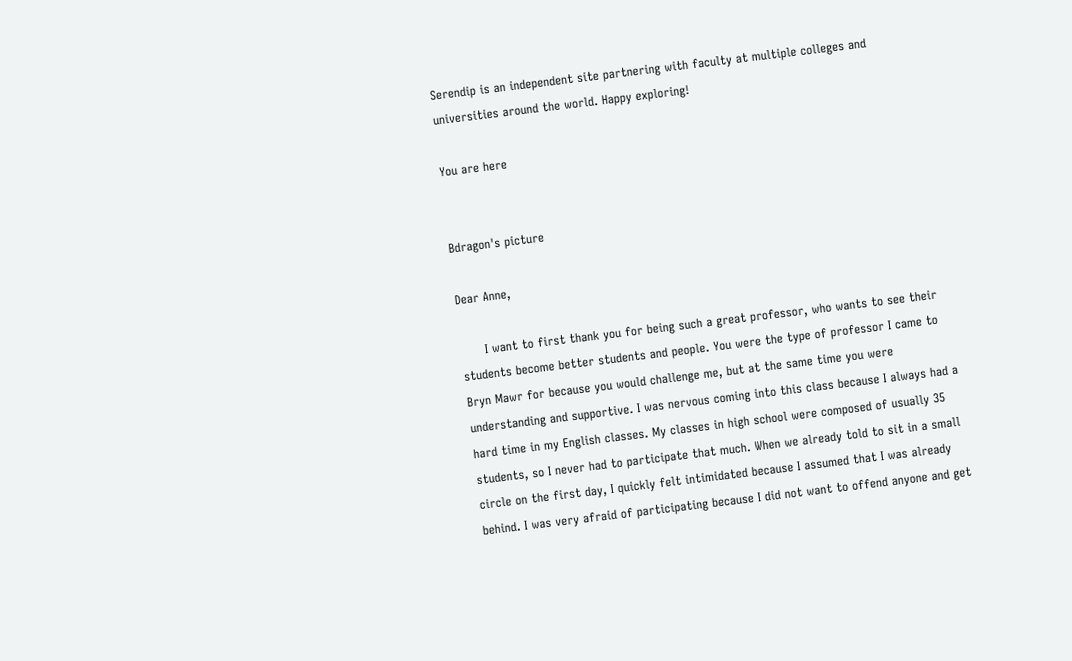Serendip is an independent site partnering with faculty at multiple colleges and universities around the world. Happy exploring!

You are here


Bdragon's picture

Dear Anne,

      I want to first thank you for being such a great professor, who wants to see their students become better students and people. You were the type of professor I came to Bryn Mawr for because you would challenge me, but at the same time you were understanding and supportive. I was nervous coming into this class because I always had a hard time in my English classes. My classes in high school were composed of usually 35 students, so I never had to participate that much. When we already told to sit in a small circle on the first day, I quickly felt intimidated because I assumed that I was already behind. I was very afraid of participating because I did not want to offend anyone and get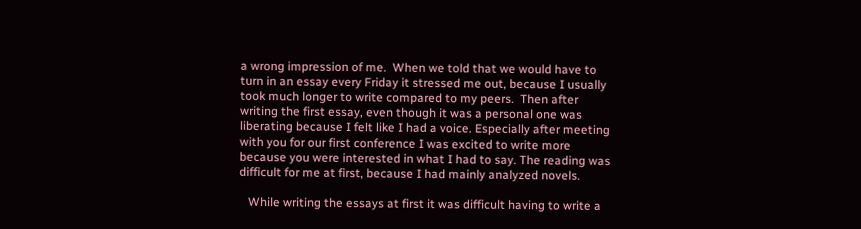a wrong impression of me.  When we told that we would have to turn in an essay every Friday it stressed me out, because I usually took much longer to write compared to my peers.  Then after writing the first essay, even though it was a personal one was liberating because I felt like I had a voice. Especially after meeting with you for our first conference I was excited to write more because you were interested in what I had to say. The reading was difficult for me at first, because I had mainly analyzed novels.

   While writing the essays at first it was difficult having to write a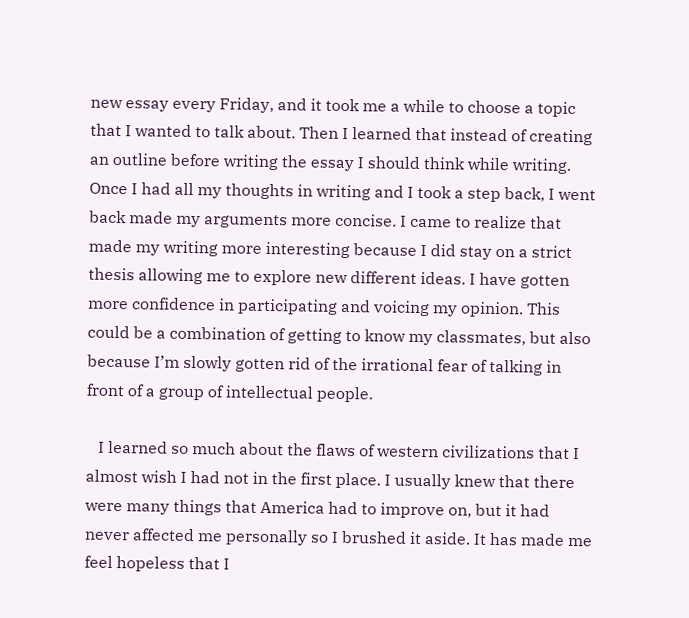new essay every Friday, and it took me a while to choose a topic that I wanted to talk about. Then I learned that instead of creating an outline before writing the essay I should think while writing. Once I had all my thoughts in writing and I took a step back, I went back made my arguments more concise. I came to realize that made my writing more interesting because I did stay on a strict thesis allowing me to explore new different ideas. I have gotten more confidence in participating and voicing my opinion. This could be a combination of getting to know my classmates, but also because I’m slowly gotten rid of the irrational fear of talking in front of a group of intellectual people.

   I learned so much about the flaws of western civilizations that I almost wish I had not in the first place. I usually knew that there were many things that America had to improve on, but it had never affected me personally so I brushed it aside. It has made me feel hopeless that I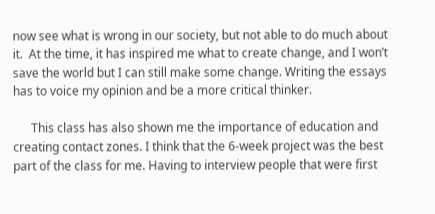now see what is wrong in our society, but not able to do much about it.  At the time, it has inspired me what to create change, and I won’t save the world but I can still make some change. Writing the essays has to voice my opinion and be a more critical thinker.

      This class has also shown me the importance of education and creating contact zones. I think that the 6-week project was the best part of the class for me. Having to interview people that were first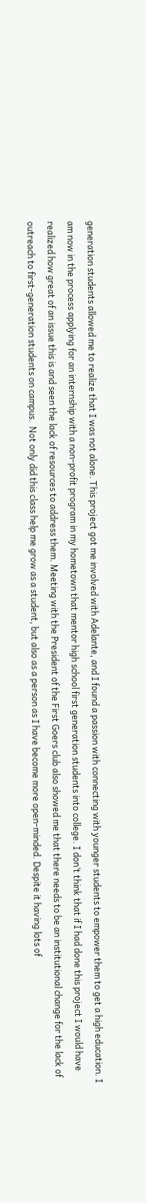generation students allowed me to realize that I was not alone. This project got me involved with Adelante, and I found a passion with connecting with younger students to empower them to get a high education. I am now in the process applying for an internship with a non-profit program in my hometown that mentor high school first generation students into college. I don’t think that if I had done this project I would have realized how great of an issue this is and seen the lack of resources to address them. Meeting with the President of the First Goers club also showed me that there needs to be an institutional change for the lack of outreach to first-generation students on campus.  Not only did this class help me grow as a student, but also as a person as I have become more open-minded. Despite it having lots of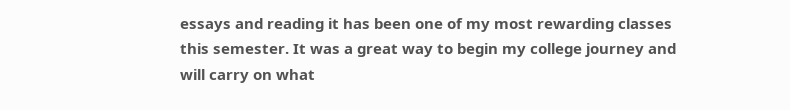essays and reading it has been one of my most rewarding classes this semester. It was a great way to begin my college journey and will carry on what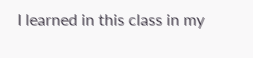I learned in this class in my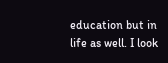education but in life as well. I look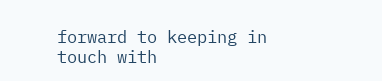forward to keeping in touch with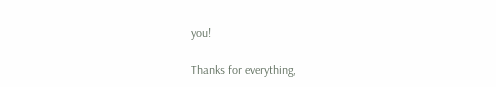you!

Thanks for everything,